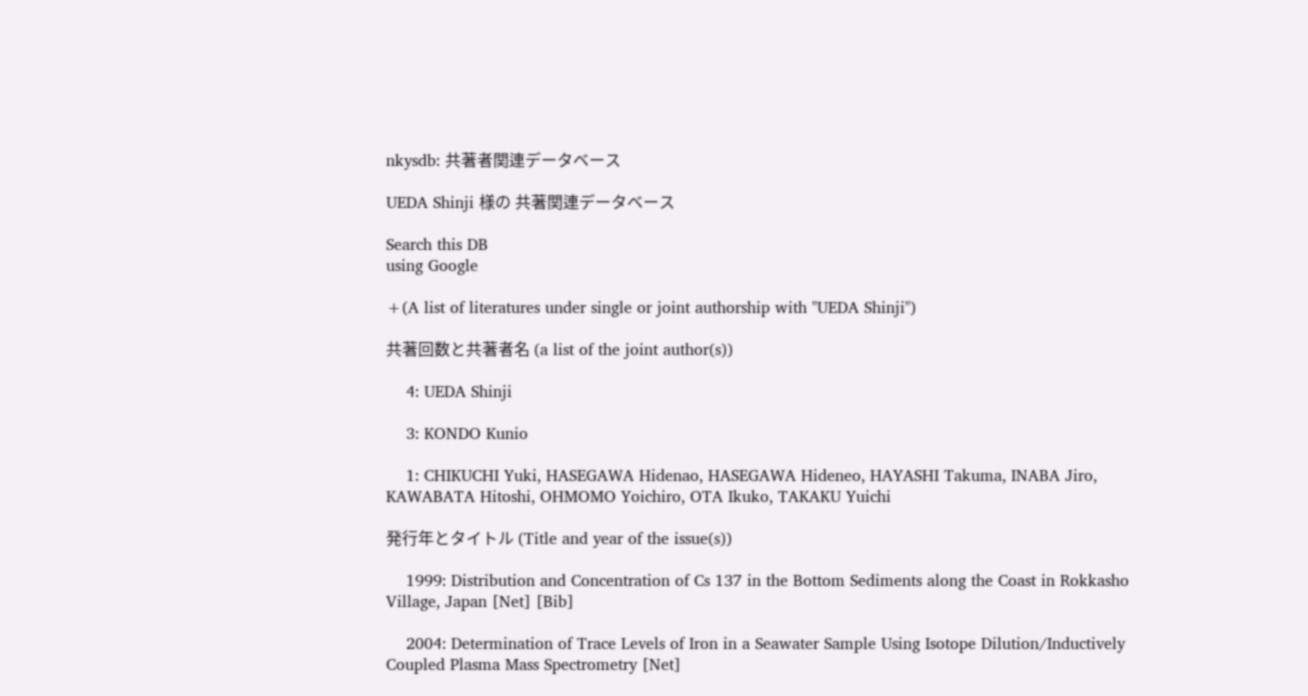nkysdb: 共著者関連データベース

UEDA Shinji 様の 共著関連データベース

Search this DB
using Google

+(A list of literatures under single or joint authorship with "UEDA Shinji")

共著回数と共著者名 (a list of the joint author(s))

    4: UEDA Shinji

    3: KONDO Kunio

    1: CHIKUCHI Yuki, HASEGAWA Hidenao, HASEGAWA Hideneo, HAYASHI Takuma, INABA Jiro, KAWABATA Hitoshi, OHMOMO Yoichiro, OTA Ikuko, TAKAKU Yuichi

発行年とタイトル (Title and year of the issue(s))

    1999: Distribution and Concentration of Cs 137 in the Bottom Sediments along the Coast in Rokkasho Village, Japan [Net] [Bib]

    2004: Determination of Trace Levels of Iron in a Seawater Sample Using Isotope Dilution/Inductively Coupled Plasma Mass Spectrometry [Net]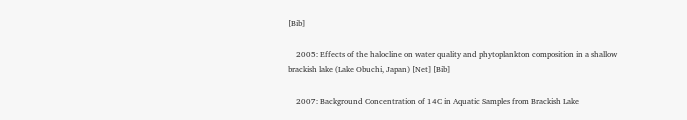[Bib]

    2005: Effects of the halocline on water quality and phytoplankton composition in a shallow brackish lake (Lake Obuchi, Japan) [Net] [Bib]

    2007: Background Concentration of 14C in Aquatic Samples from Brackish Lake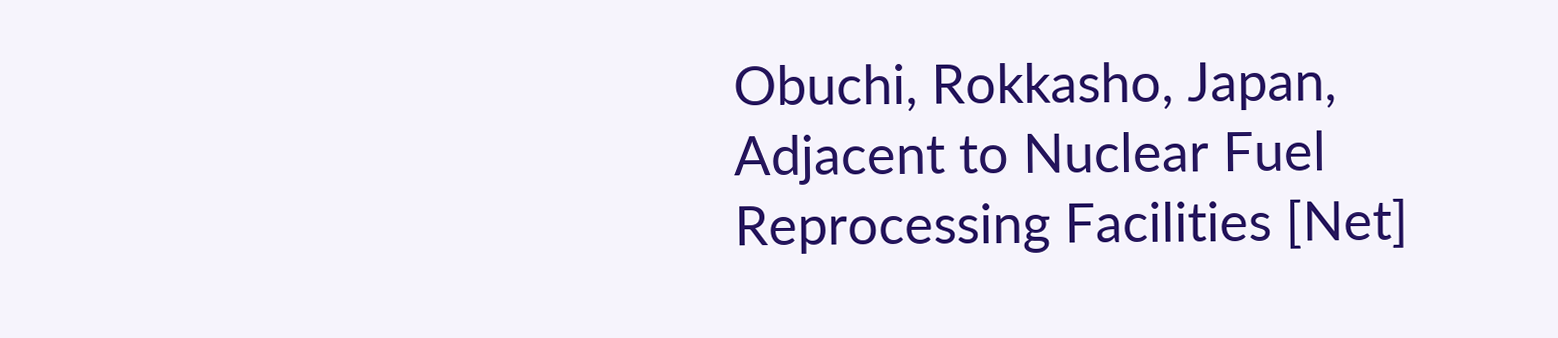Obuchi, Rokkasho, Japan, Adjacent to Nuclear Fuel Reprocessing Facilities [Net]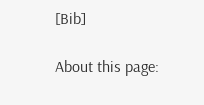[Bib]

About this page: